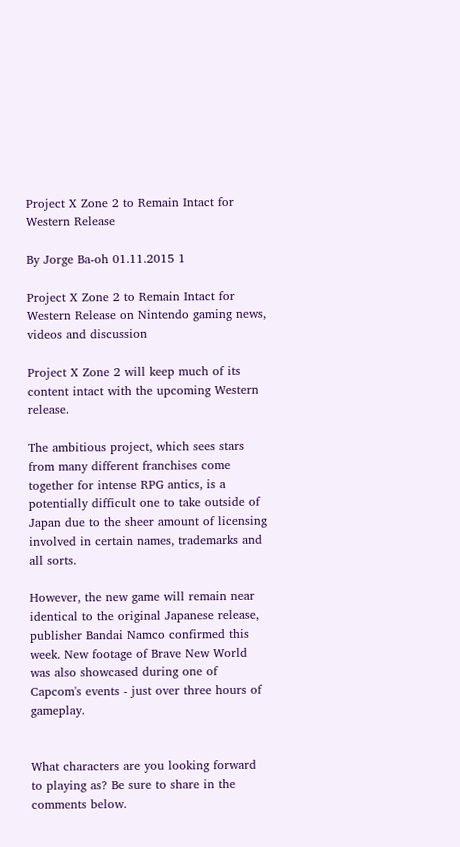Project X Zone 2 to Remain Intact for Western Release

By Jorge Ba-oh 01.11.2015 1

Project X Zone 2 to Remain Intact for Western Release on Nintendo gaming news, videos and discussion

Project X Zone 2 will keep much of its content intact with the upcoming Western release.

The ambitious project, which sees stars from many different franchises come together for intense RPG antics, is a potentially difficult one to take outside of Japan due to the sheer amount of licensing involved in certain names, trademarks and all sorts.

However, the new game will remain near identical to the original Japanese release, publisher Bandai Namco confirmed this week. New footage of Brave New World was also showcased during one of Capcom's events - just over three hours of gameplay.


What characters are you looking forward to playing as? Be sure to share in the comments below.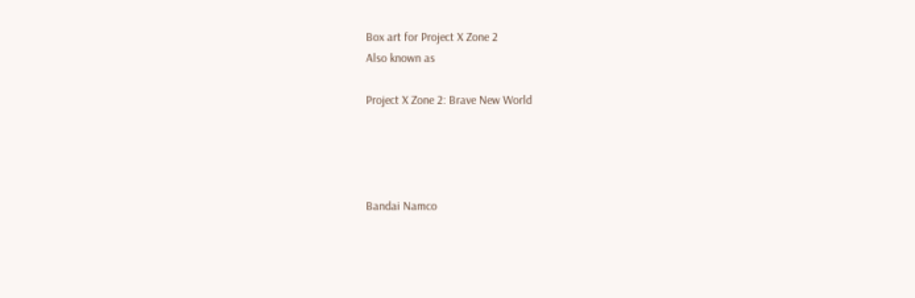Box art for Project X Zone 2
Also known as

Project X Zone 2: Brave New World




Bandai Namco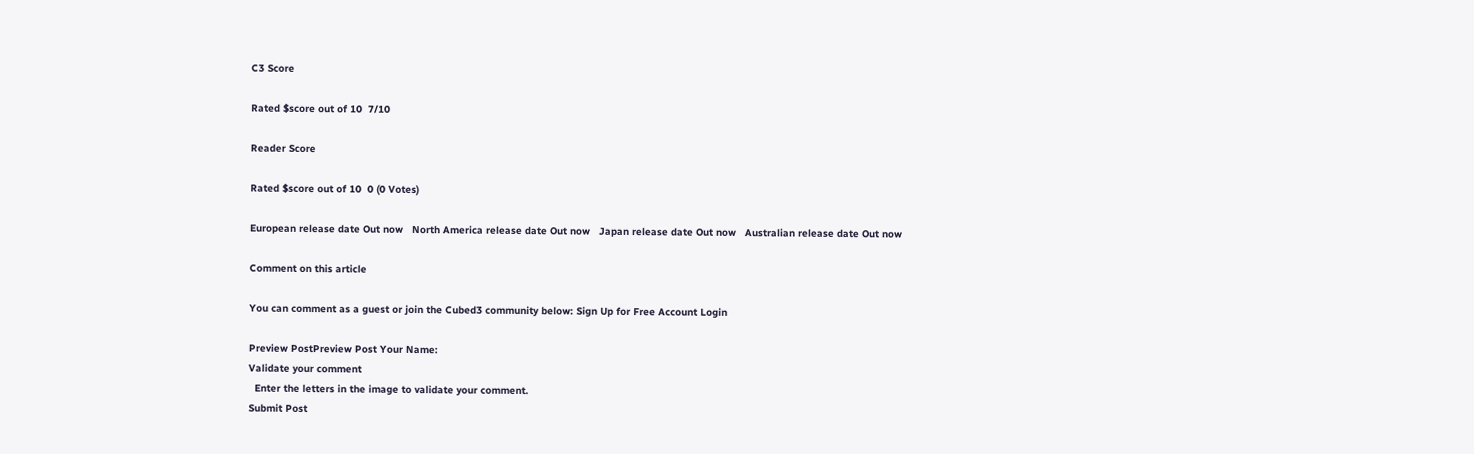C3 Score

Rated $score out of 10  7/10

Reader Score

Rated $score out of 10  0 (0 Votes)

European release date Out now   North America release date Out now   Japan release date Out now   Australian release date Out now

Comment on this article

You can comment as a guest or join the Cubed3 community below: Sign Up for Free Account Login

Preview PostPreview Post Your Name:
Validate your comment
  Enter the letters in the image to validate your comment.
Submit Post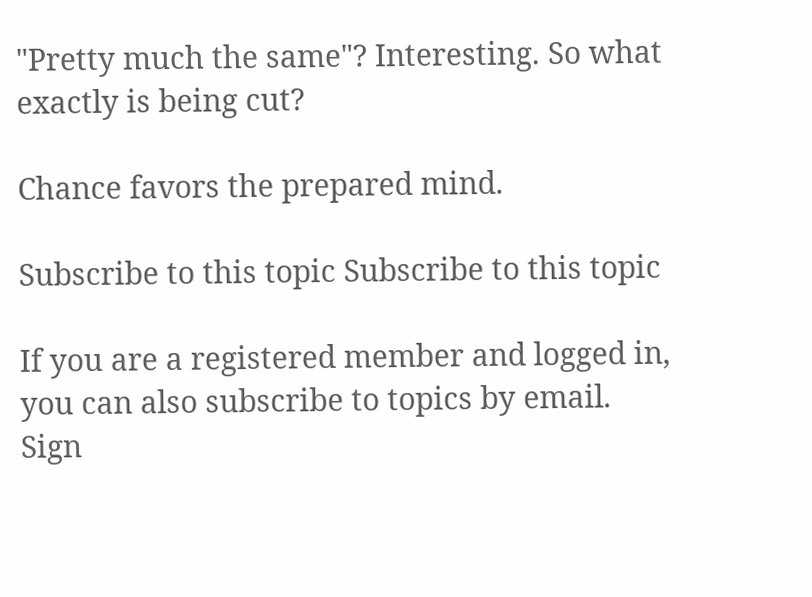"Pretty much the same"? Interesting. So what exactly is being cut?

Chance favors the prepared mind.

Subscribe to this topic Subscribe to this topic

If you are a registered member and logged in, you can also subscribe to topics by email.
Sign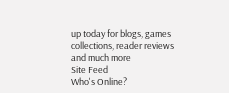up today for blogs, games collections, reader reviews and much more
Site Feed
Who's Online?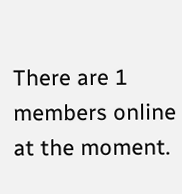There are 1 members online at the moment.